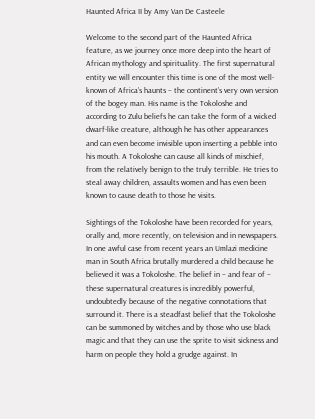Haunted Africa II by Amy Van De Casteele

Welcome to the second part of the Haunted Africa feature, as we journey once more deep into the heart of African mythology and spirituality. The first supernatural entity we will encounter this time is one of the most well-known of Africa’s haunts – the continent’s very own version of the bogey man. His name is the Tokoloshe and according to Zulu beliefs he can take the form of a wicked dwarf-like creature, although he has other appearances and can even become invisible upon inserting a pebble into his mouth. A Tokoloshe can cause all kinds of mischief, from the relatively benign to the truly terrible. He tries to steal away children, assaults women and has even been known to cause death to those he visits.

Sightings of the Tokoloshe have been recorded for years, orally and, more recently, on television and in newspapers. In one awful case from recent years an Umlazi medicine man in South Africa brutally murdered a child because he believed it was a Tokoloshe. The belief in – and fear of – these supernatural creatures is incredibly powerful, undoubtedly because of the negative connotations that surround it. There is a steadfast belief that the Tokoloshe can be summoned by witches and by those who use black magic and that they can use the sprite to visit sickness and harm on people they hold a grudge against. In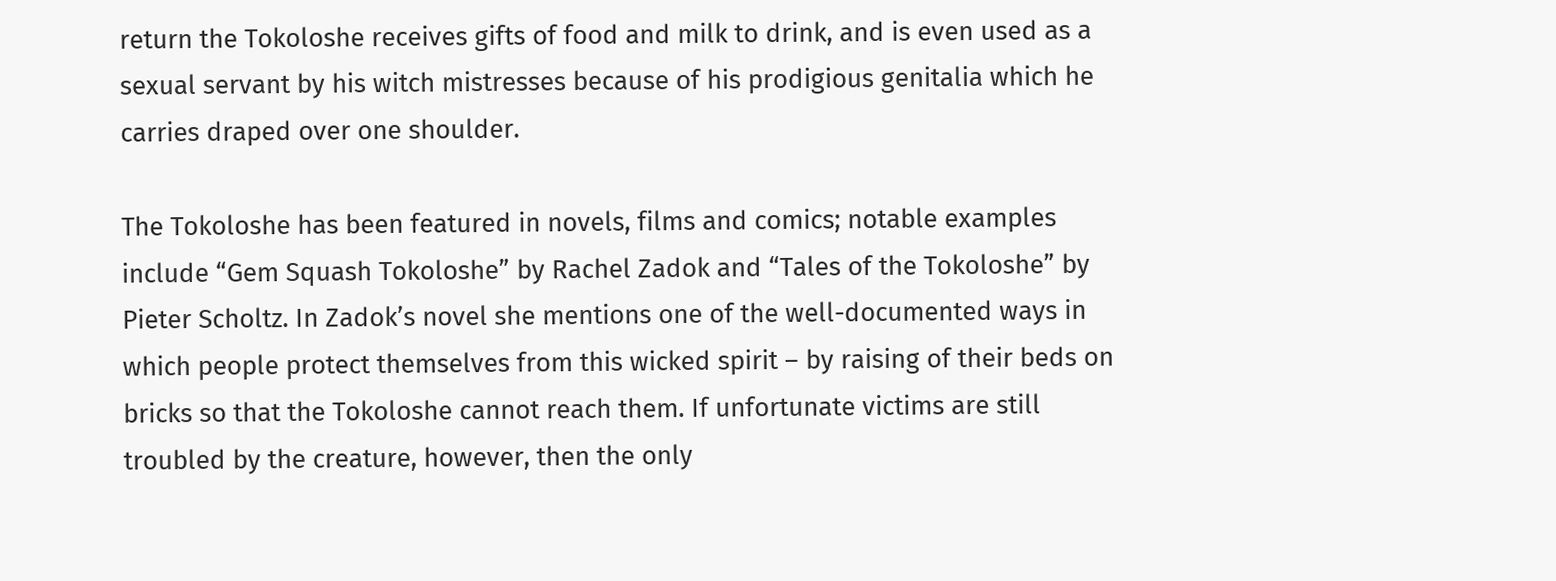return the Tokoloshe receives gifts of food and milk to drink, and is even used as a sexual servant by his witch mistresses because of his prodigious genitalia which he carries draped over one shoulder.

The Tokoloshe has been featured in novels, films and comics; notable examples include “Gem Squash Tokoloshe” by Rachel Zadok and “Tales of the Tokoloshe” by Pieter Scholtz. In Zadok’s novel she mentions one of the well-documented ways in which people protect themselves from this wicked spirit – by raising of their beds on bricks so that the Tokoloshe cannot reach them. If unfortunate victims are still troubled by the creature, however, then the only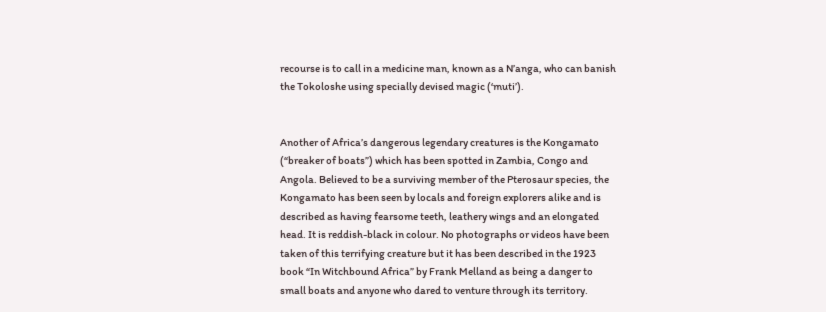recourse is to call in a medicine man, known as a N’anga, who can banish the Tokoloshe using specially devised magic (‘muti’).


Another of Africa’s dangerous legendary creatures is the Kongamato (“breaker of boats”) which has been spotted in Zambia, Congo and Angola. Believed to be a surviving member of the Pterosaur species, the Kongamato has been seen by locals and foreign explorers alike and is described as having fearsome teeth, leathery wings and an elongated head. It is reddish-black in colour. No photographs or videos have been taken of this terrifying creature but it has been described in the 1923 book “In Witchbound Africa” by Frank Melland as being a danger to small boats and anyone who dared to venture through its territory.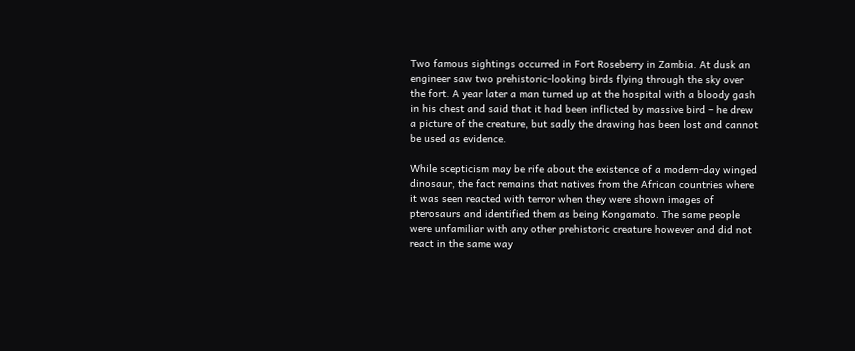Two famous sightings occurred in Fort Roseberry in Zambia. At dusk an engineer saw two prehistoric-looking birds flying through the sky over the fort. A year later a man turned up at the hospital with a bloody gash in his chest and said that it had been inflicted by massive bird – he drew a picture of the creature, but sadly the drawing has been lost and cannot be used as evidence.

While scepticism may be rife about the existence of a modern-day winged dinosaur, the fact remains that natives from the African countries where it was seen reacted with terror when they were shown images of pterosaurs and identified them as being Kongamato. The same people were unfamiliar with any other prehistoric creature however and did not react in the same way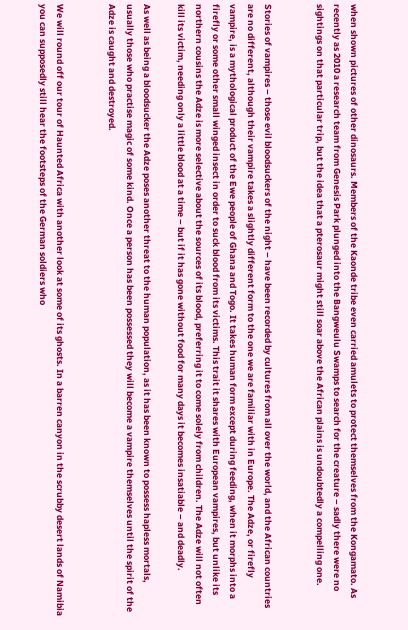when shown pictures of other dinosaurs. Members of the Kaonde tribe even carried amulets to protect themselves from the Kongamato. As recently as 2010 a research team from Genesis Park plunged into the Bangweulu Swamps to search for the creature – sadly there were no sightings on that particular trip, but the idea that a pterosaur might still soar above the African plains is undoubtedly a compelling one.


Stories of vampires – those evil bloodsuckers of the night – have been recorded by cultures from all over the world, and the African countries are no different, although their vampire takes a slightly different form to the one we are familiar with in Europe. The Adze, or firefly vampire, is a mythological product of the Ewe people of Ghana and Togo. It takes human form except during feeding, when it morphs into a firefly or some other small winged insect in order to suck blood from its victims. This trait it shares with European vampires, but unlike its northern cousins the Adze is more selective about the sources of its blood, preferring it to come solely from children. The Adze will not often kill its victim, needing only a little blood at a time – but if it has gone without food for many days it becomes insatiable – and deadly.

As well as being a bloodsucker the Adze poses another threat to the human population, as it has been known to possess hapless mortals, usually those who practise magic of some kind. Once a person has been possessed they will become a vampire themselves until the spirit of the Adze is caught and destroyed.


We will round off our tour of Haunted Africa with another look at some of its ghosts. In a barren canyon in the scrubby desert lands of Namibia you can supposedly still hear the footsteps of the German soldiers who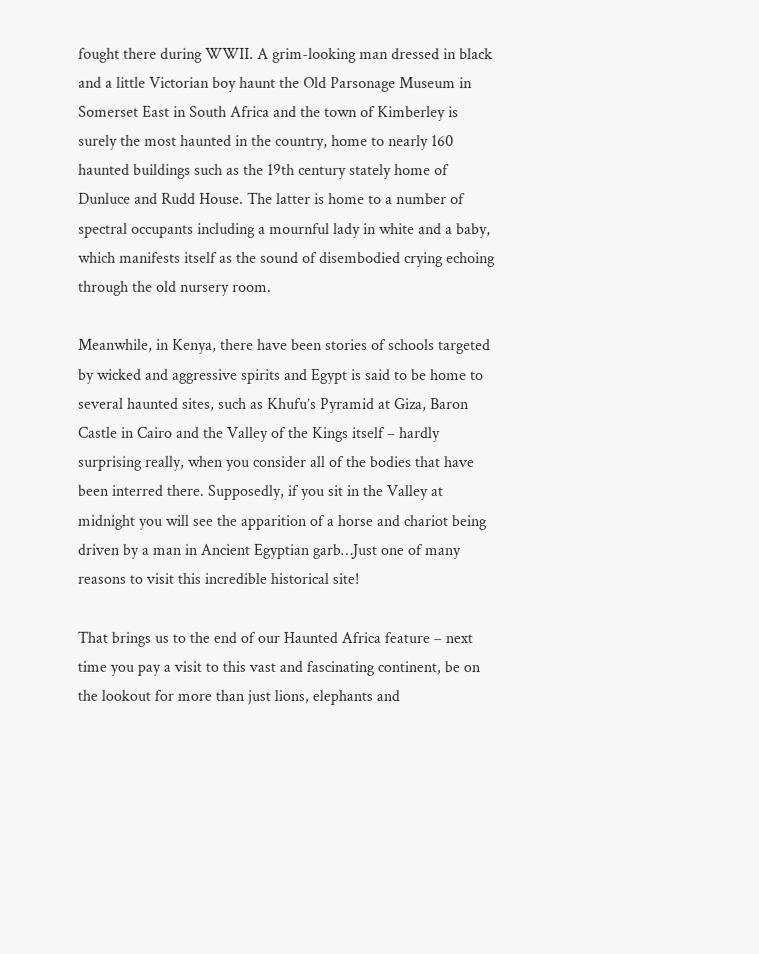fought there during WWII. A grim-looking man dressed in black and a little Victorian boy haunt the Old Parsonage Museum in Somerset East in South Africa and the town of Kimberley is surely the most haunted in the country, home to nearly 160 haunted buildings such as the 19th century stately home of Dunluce and Rudd House. The latter is home to a number of spectral occupants including a mournful lady in white and a baby, which manifests itself as the sound of disembodied crying echoing through the old nursery room.

Meanwhile, in Kenya, there have been stories of schools targeted by wicked and aggressive spirits and Egypt is said to be home to several haunted sites, such as Khufu’s Pyramid at Giza, Baron Castle in Cairo and the Valley of the Kings itself – hardly surprising really, when you consider all of the bodies that have been interred there. Supposedly, if you sit in the Valley at midnight you will see the apparition of a horse and chariot being driven by a man in Ancient Egyptian garb…Just one of many reasons to visit this incredible historical site!

That brings us to the end of our Haunted Africa feature – next time you pay a visit to this vast and fascinating continent, be on the lookout for more than just lions, elephants and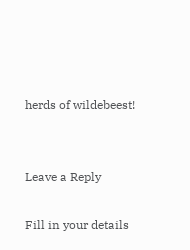herds of wildebeest!


Leave a Reply

Fill in your details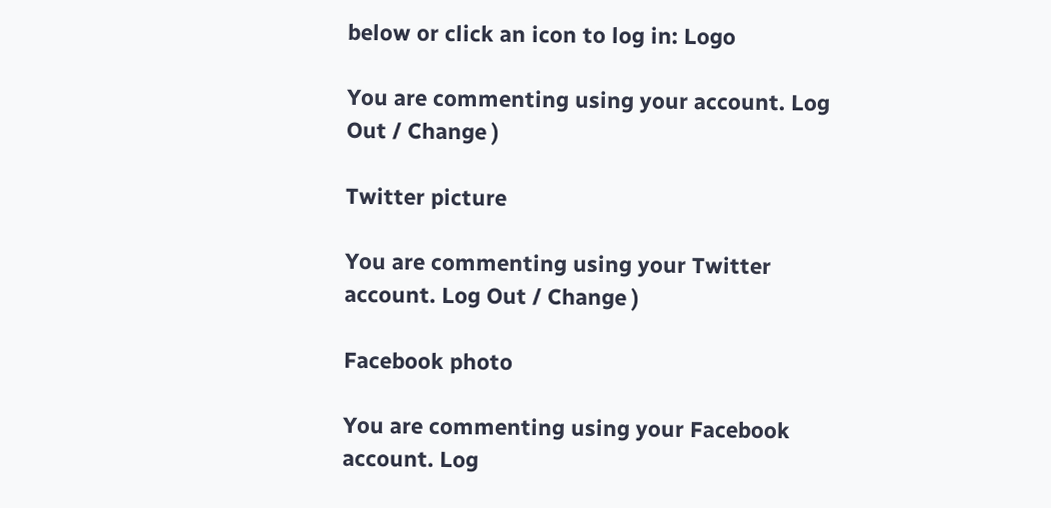below or click an icon to log in: Logo

You are commenting using your account. Log Out / Change )

Twitter picture

You are commenting using your Twitter account. Log Out / Change )

Facebook photo

You are commenting using your Facebook account. Log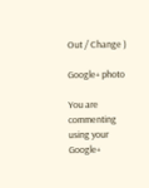Out / Change )

Google+ photo

You are commenting using your Google+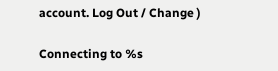account. Log Out / Change )

Connecting to %s